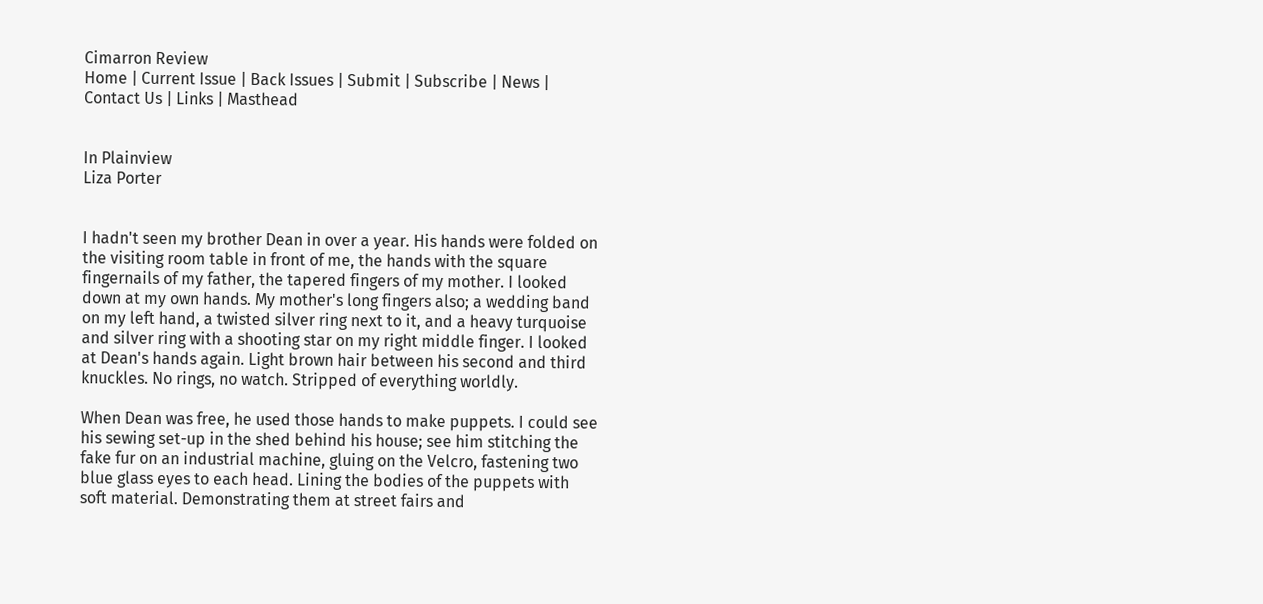Cimarron Review
Home | Current Issue | Back Issues | Submit | Subscribe | News | Contact Us | Links | Masthead


In Plainview
Liza Porter


I hadn't seen my brother Dean in over a year. His hands were folded on the visiting room table in front of me, the hands with the square fingernails of my father, the tapered fingers of my mother. I looked down at my own hands. My mother's long fingers also; a wedding band on my left hand, a twisted silver ring next to it, and a heavy turquoise and silver ring with a shooting star on my right middle finger. I looked at Dean's hands again. Light brown hair between his second and third knuckles. No rings, no watch. Stripped of everything worldly.

When Dean was free, he used those hands to make puppets. I could see his sewing set-up in the shed behind his house; see him stitching the fake fur on an industrial machine, gluing on the Velcro, fastening two blue glass eyes to each head. Lining the bodies of the puppets with soft material. Demonstrating them at street fairs and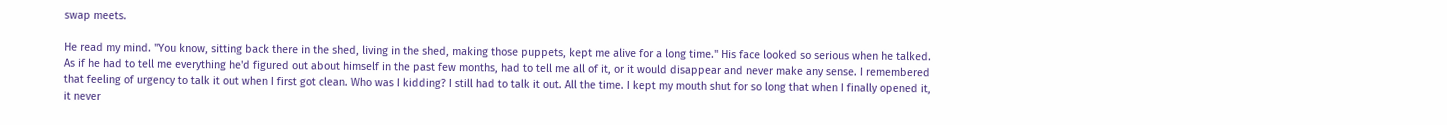swap meets.

He read my mind. "You know, sitting back there in the shed, living in the shed, making those puppets, kept me alive for a long time." His face looked so serious when he talked. As if he had to tell me everything he'd figured out about himself in the past few months, had to tell me all of it, or it would disappear and never make any sense. I remembered that feeling of urgency to talk it out when I first got clean. Who was I kidding? I still had to talk it out. All the time. I kept my mouth shut for so long that when I finally opened it, it never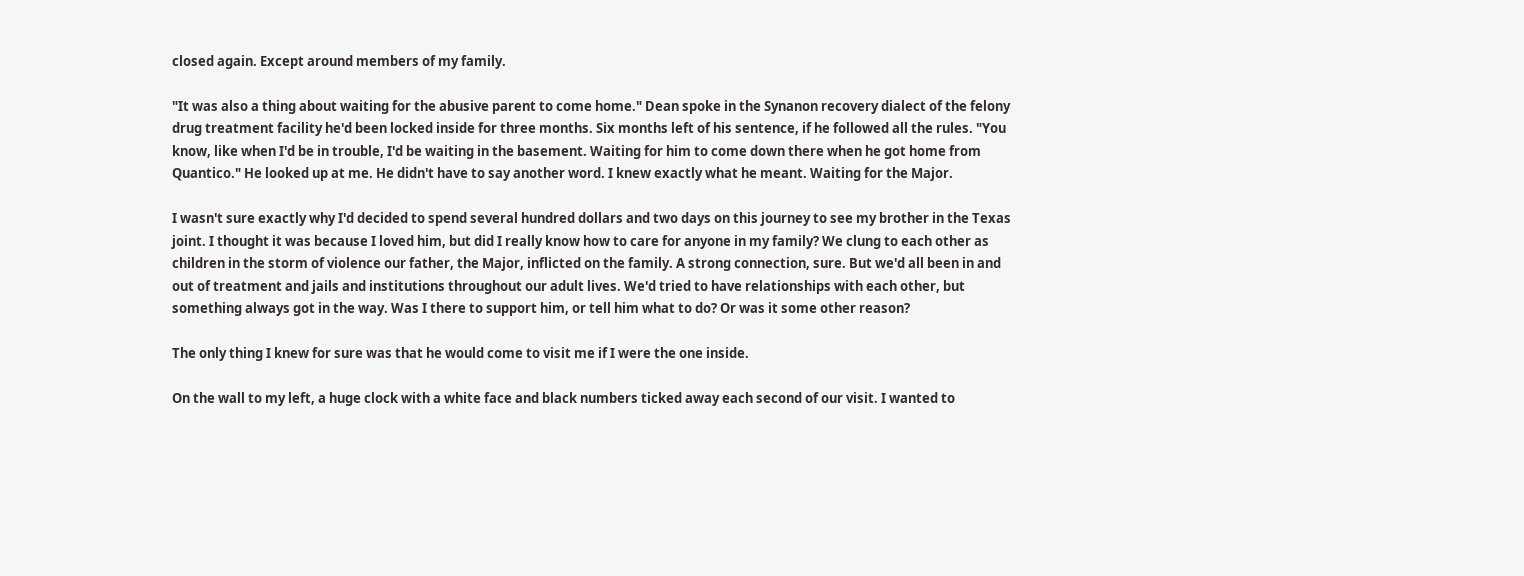closed again. Except around members of my family.

"It was also a thing about waiting for the abusive parent to come home." Dean spoke in the Synanon recovery dialect of the felony drug treatment facility he'd been locked inside for three months. Six months left of his sentence, if he followed all the rules. "You know, like when I'd be in trouble, I'd be waiting in the basement. Waiting for him to come down there when he got home from Quantico." He looked up at me. He didn't have to say another word. I knew exactly what he meant. Waiting for the Major.

I wasn't sure exactly why I'd decided to spend several hundred dollars and two days on this journey to see my brother in the Texas joint. I thought it was because I loved him, but did I really know how to care for anyone in my family? We clung to each other as children in the storm of violence our father, the Major, inflicted on the family. A strong connection, sure. But we'd all been in and out of treatment and jails and institutions throughout our adult lives. We'd tried to have relationships with each other, but something always got in the way. Was I there to support him, or tell him what to do? Or was it some other reason?

The only thing I knew for sure was that he would come to visit me if I were the one inside.

On the wall to my left, a huge clock with a white face and black numbers ticked away each second of our visit. I wanted to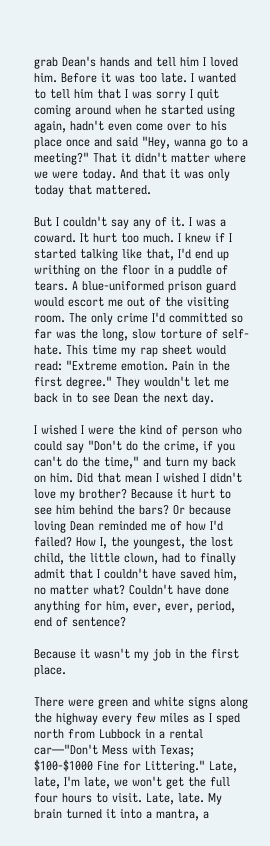grab Dean's hands and tell him I loved him. Before it was too late. I wanted to tell him that I was sorry I quit coming around when he started using again, hadn't even come over to his place once and said "Hey, wanna go to a meeting?" That it didn't matter where we were today. And that it was only today that mattered.

But I couldn't say any of it. I was a coward. It hurt too much. I knew if I started talking like that, I'd end up writhing on the floor in a puddle of tears. A blue-uniformed prison guard would escort me out of the visiting room. The only crime I'd committed so far was the long, slow torture of self-hate. This time my rap sheet would read: "Extreme emotion. Pain in the first degree." They wouldn't let me back in to see Dean the next day.

I wished I were the kind of person who could say "Don't do the crime, if you can't do the time," and turn my back on him. Did that mean I wished I didn't love my brother? Because it hurt to see him behind the bars? Or because loving Dean reminded me of how I'd failed? How I, the youngest, the lost child, the little clown, had to finally admit that I couldn't have saved him, no matter what? Couldn't have done anything for him, ever, ever, period, end of sentence?

Because it wasn't my job in the first place.

There were green and white signs along the highway every few miles as I sped north from Lubbock in a rental car—"Don't Mess with Texas; $100-$1000 Fine for Littering." Late, late, I'm late, we won't get the full four hours to visit. Late, late. My brain turned it into a mantra, a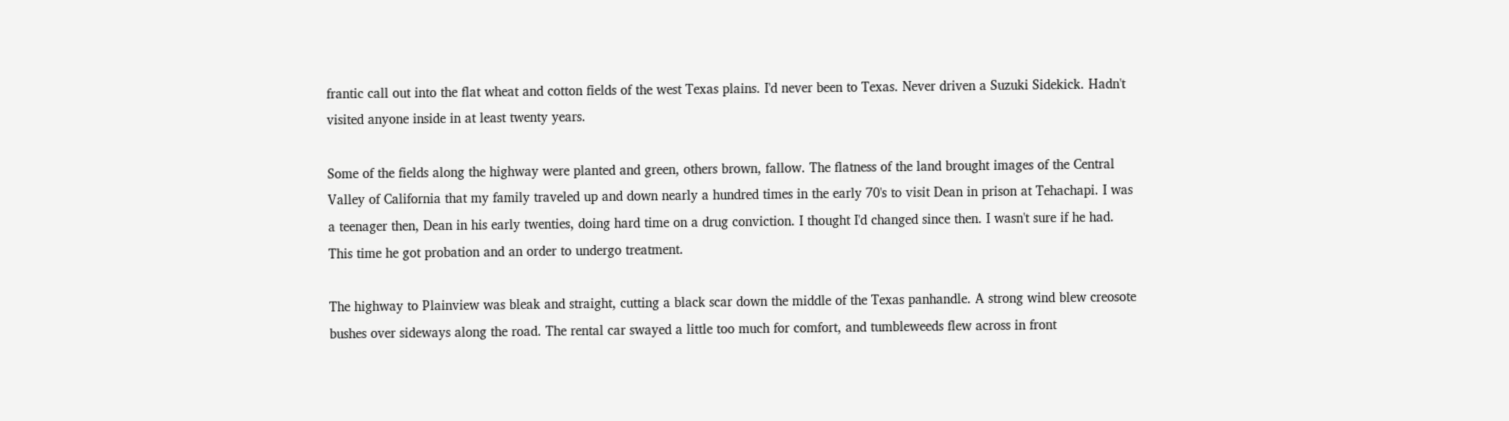frantic call out into the flat wheat and cotton fields of the west Texas plains. I'd never been to Texas. Never driven a Suzuki Sidekick. Hadn't visited anyone inside in at least twenty years.

Some of the fields along the highway were planted and green, others brown, fallow. The flatness of the land brought images of the Central Valley of California that my family traveled up and down nearly a hundred times in the early 70's to visit Dean in prison at Tehachapi. I was a teenager then, Dean in his early twenties, doing hard time on a drug conviction. I thought I'd changed since then. I wasn't sure if he had. This time he got probation and an order to undergo treatment.

The highway to Plainview was bleak and straight, cutting a black scar down the middle of the Texas panhandle. A strong wind blew creosote bushes over sideways along the road. The rental car swayed a little too much for comfort, and tumbleweeds flew across in front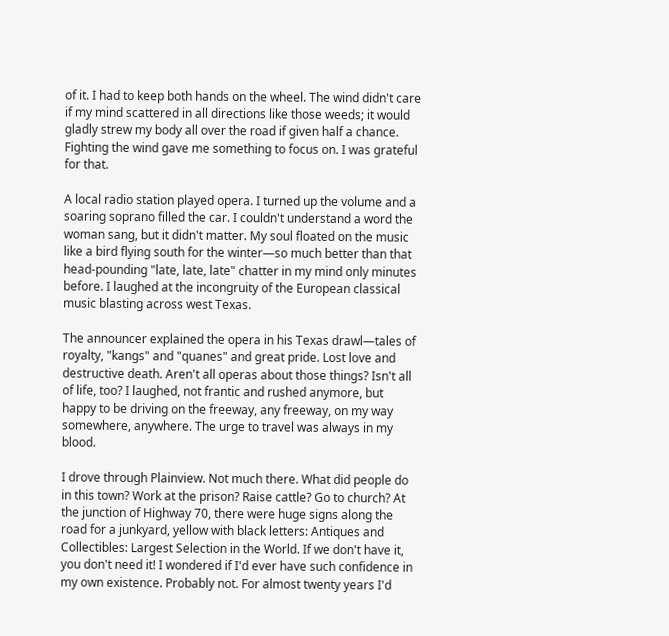of it. I had to keep both hands on the wheel. The wind didn't care if my mind scattered in all directions like those weeds; it would gladly strew my body all over the road if given half a chance. Fighting the wind gave me something to focus on. I was grateful for that.

A local radio station played opera. I turned up the volume and a soaring soprano filled the car. I couldn't understand a word the woman sang, but it didn't matter. My soul floated on the music like a bird flying south for the winter—so much better than that head-pounding "late, late, late" chatter in my mind only minutes before. I laughed at the incongruity of the European classical music blasting across west Texas.

The announcer explained the opera in his Texas drawl—tales of royalty, "kangs" and "quanes" and great pride. Lost love and destructive death. Aren't all operas about those things? Isn't all of life, too? I laughed, not frantic and rushed anymore, but happy to be driving on the freeway, any freeway, on my way somewhere, anywhere. The urge to travel was always in my blood.

I drove through Plainview. Not much there. What did people do in this town? Work at the prison? Raise cattle? Go to church? At the junction of Highway 70, there were huge signs along the road for a junkyard, yellow with black letters: Antiques and Collectibles: Largest Selection in the World. If we don't have it, you don't need it! I wondered if I'd ever have such confidence in my own existence. Probably not. For almost twenty years I'd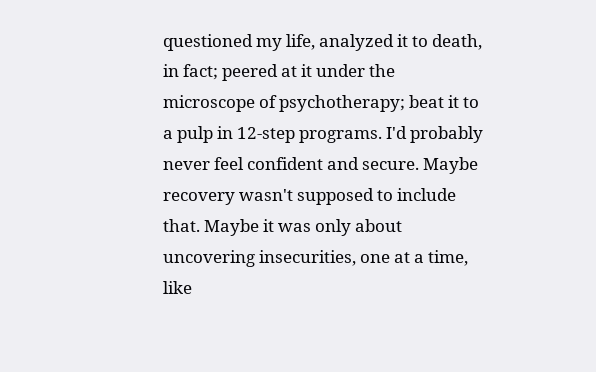questioned my life, analyzed it to death, in fact; peered at it under the microscope of psychotherapy; beat it to a pulp in 12-step programs. I'd probably never feel confident and secure. Maybe recovery wasn't supposed to include that. Maybe it was only about uncovering insecurities, one at a time, like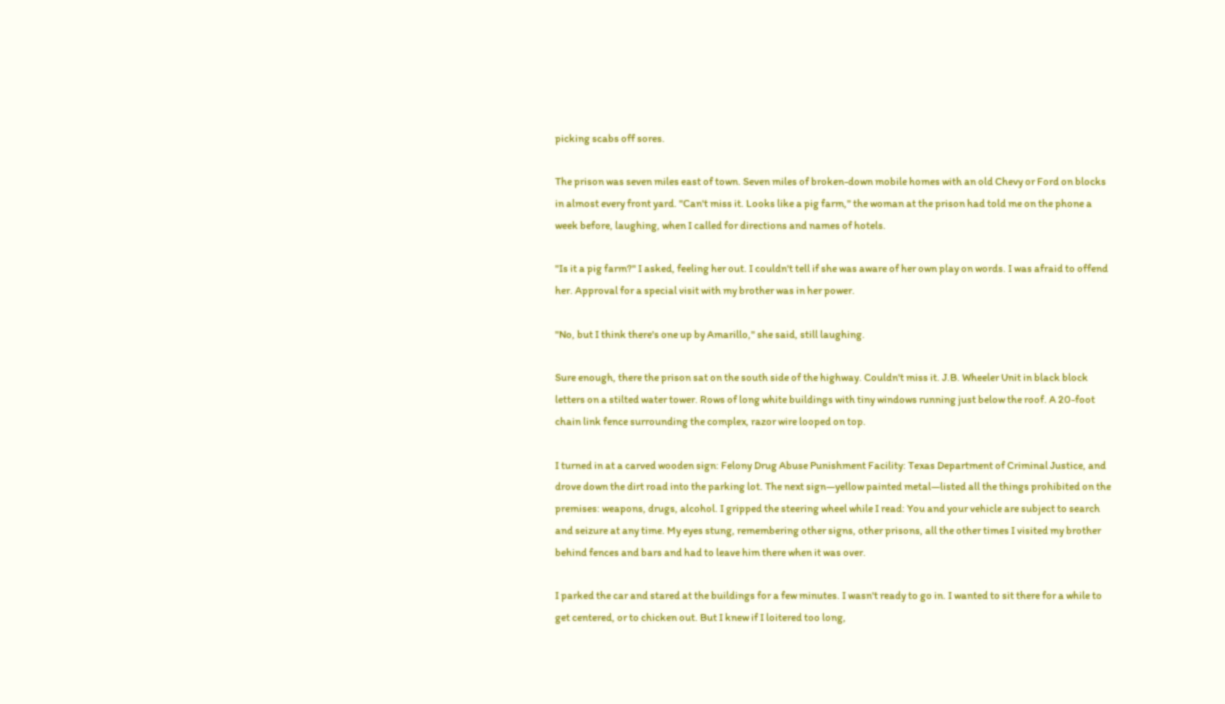picking scabs off sores.

The prison was seven miles east of town. Seven miles of broken-down mobile homes with an old Chevy or Ford on blocks in almost every front yard. "Can't miss it. Looks like a pig farm," the woman at the prison had told me on the phone a week before, laughing, when I called for directions and names of hotels.

"Is it a pig farm?" I asked, feeling her out. I couldn't tell if she was aware of her own play on words. I was afraid to offend her. Approval for a special visit with my brother was in her power.

"No, but I think there's one up by Amarillo," she said, still laughing.

Sure enough, there the prison sat on the south side of the highway. Couldn't miss it. J.B. Wheeler Unit in black block letters on a stilted water tower. Rows of long white buildings with tiny windows running just below the roof. A 20-foot chain link fence surrounding the complex, razor wire looped on top.

I turned in at a carved wooden sign: Felony Drug Abuse Punishment Facility: Texas Department of Criminal Justice, and drove down the dirt road into the parking lot. The next sign—yellow painted metal—listed all the things prohibited on the premises: weapons, drugs, alcohol. I gripped the steering wheel while I read: You and your vehicle are subject to search and seizure at any time. My eyes stung, remembering other signs, other prisons, all the other times I visited my brother behind fences and bars and had to leave him there when it was over.

I parked the car and stared at the buildings for a few minutes. I wasn't ready to go in. I wanted to sit there for a while to get centered, or to chicken out. But I knew if I loitered too long,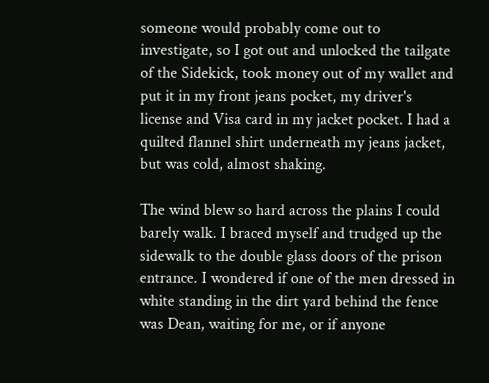someone would probably come out to investigate, so I got out and unlocked the tailgate of the Sidekick, took money out of my wallet and put it in my front jeans pocket, my driver's license and Visa card in my jacket pocket. I had a quilted flannel shirt underneath my jeans jacket, but was cold, almost shaking.

The wind blew so hard across the plains I could barely walk. I braced myself and trudged up the sidewalk to the double glass doors of the prison entrance. I wondered if one of the men dressed in white standing in the dirt yard behind the fence was Dean, waiting for me, or if anyone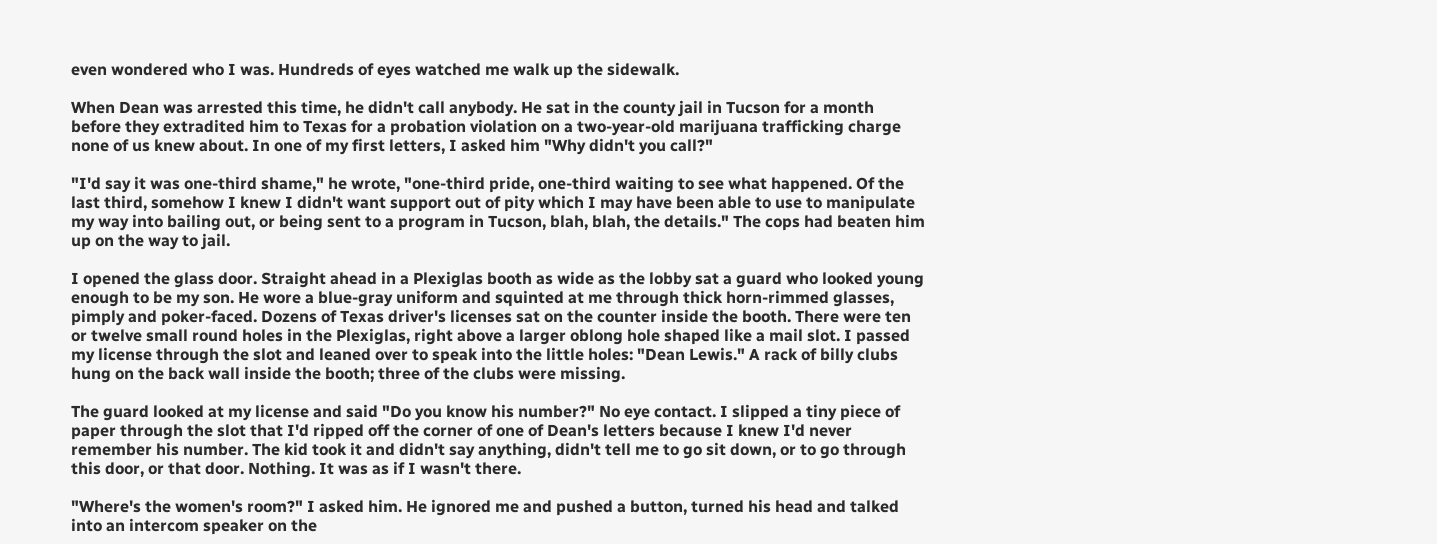even wondered who I was. Hundreds of eyes watched me walk up the sidewalk.

When Dean was arrested this time, he didn't call anybody. He sat in the county jail in Tucson for a month before they extradited him to Texas for a probation violation on a two-year-old marijuana trafficking charge none of us knew about. In one of my first letters, I asked him "Why didn't you call?"

"I'd say it was one-third shame," he wrote, "one-third pride, one-third waiting to see what happened. Of the last third, somehow I knew I didn't want support out of pity which I may have been able to use to manipulate my way into bailing out, or being sent to a program in Tucson, blah, blah, the details." The cops had beaten him up on the way to jail.

I opened the glass door. Straight ahead in a Plexiglas booth as wide as the lobby sat a guard who looked young enough to be my son. He wore a blue-gray uniform and squinted at me through thick horn-rimmed glasses, pimply and poker-faced. Dozens of Texas driver's licenses sat on the counter inside the booth. There were ten or twelve small round holes in the Plexiglas, right above a larger oblong hole shaped like a mail slot. I passed my license through the slot and leaned over to speak into the little holes: "Dean Lewis." A rack of billy clubs hung on the back wall inside the booth; three of the clubs were missing.

The guard looked at my license and said "Do you know his number?" No eye contact. I slipped a tiny piece of paper through the slot that I'd ripped off the corner of one of Dean's letters because I knew I'd never remember his number. The kid took it and didn't say anything, didn't tell me to go sit down, or to go through this door, or that door. Nothing. It was as if I wasn't there.

"Where's the women's room?" I asked him. He ignored me and pushed a button, turned his head and talked into an intercom speaker on the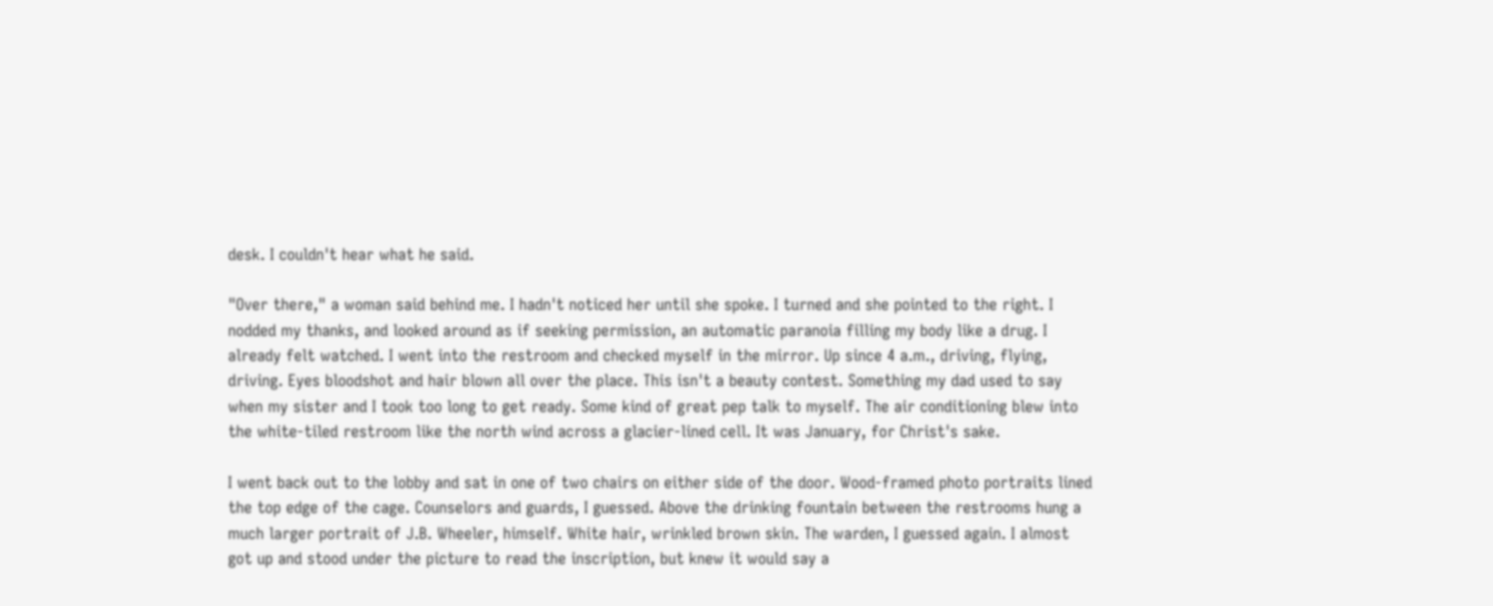desk. I couldn't hear what he said.

"Over there," a woman said behind me. I hadn't noticed her until she spoke. I turned and she pointed to the right. I nodded my thanks, and looked around as if seeking permission, an automatic paranoia filling my body like a drug. I already felt watched. I went into the restroom and checked myself in the mirror. Up since 4 a.m., driving, flying, driving. Eyes bloodshot and hair blown all over the place. This isn't a beauty contest. Something my dad used to say when my sister and I took too long to get ready. Some kind of great pep talk to myself. The air conditioning blew into the white-tiled restroom like the north wind across a glacier-lined cell. It was January, for Christ's sake.

I went back out to the lobby and sat in one of two chairs on either side of the door. Wood-framed photo portraits lined the top edge of the cage. Counselors and guards, I guessed. Above the drinking fountain between the restrooms hung a much larger portrait of J.B. Wheeler, himself. White hair, wrinkled brown skin. The warden, I guessed again. I almost got up and stood under the picture to read the inscription, but knew it would say a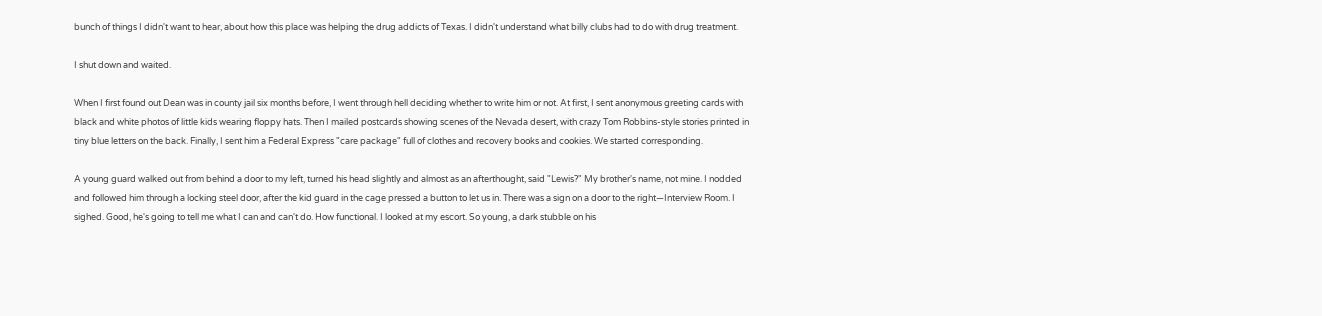bunch of things I didn't want to hear, about how this place was helping the drug addicts of Texas. I didn't understand what billy clubs had to do with drug treatment.

I shut down and waited.

When I first found out Dean was in county jail six months before, I went through hell deciding whether to write him or not. At first, I sent anonymous greeting cards with black and white photos of little kids wearing floppy hats. Then I mailed postcards showing scenes of the Nevada desert, with crazy Tom Robbins-style stories printed in tiny blue letters on the back. Finally, I sent him a Federal Express "care package" full of clothes and recovery books and cookies. We started corresponding.

A young guard walked out from behind a door to my left, turned his head slightly and almost as an afterthought, said "Lewis?" My brother's name, not mine. I nodded and followed him through a locking steel door, after the kid guard in the cage pressed a button to let us in. There was a sign on a door to the right—Interview Room. I sighed. Good, he's going to tell me what I can and can't do. How functional. I looked at my escort. So young, a dark stubble on his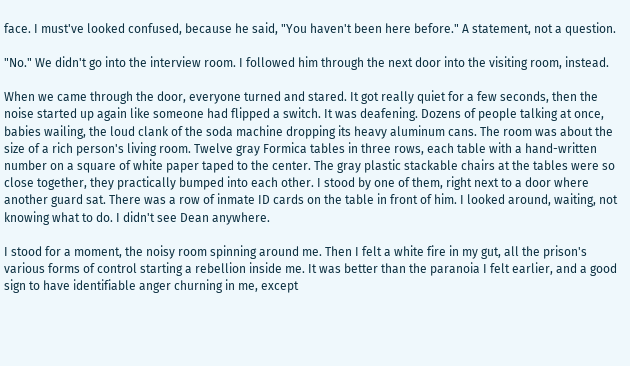face. I must've looked confused, because he said, "You haven't been here before." A statement, not a question.

"No." We didn't go into the interview room. I followed him through the next door into the visiting room, instead.

When we came through the door, everyone turned and stared. It got really quiet for a few seconds, then the noise started up again like someone had flipped a switch. It was deafening. Dozens of people talking at once, babies wailing, the loud clank of the soda machine dropping its heavy aluminum cans. The room was about the size of a rich person's living room. Twelve gray Formica tables in three rows, each table with a hand-written number on a square of white paper taped to the center. The gray plastic stackable chairs at the tables were so close together, they practically bumped into each other. I stood by one of them, right next to a door where another guard sat. There was a row of inmate ID cards on the table in front of him. I looked around, waiting, not knowing what to do. I didn't see Dean anywhere.

I stood for a moment, the noisy room spinning around me. Then I felt a white fire in my gut, all the prison's various forms of control starting a rebellion inside me. It was better than the paranoia I felt earlier, and a good sign to have identifiable anger churning in me, except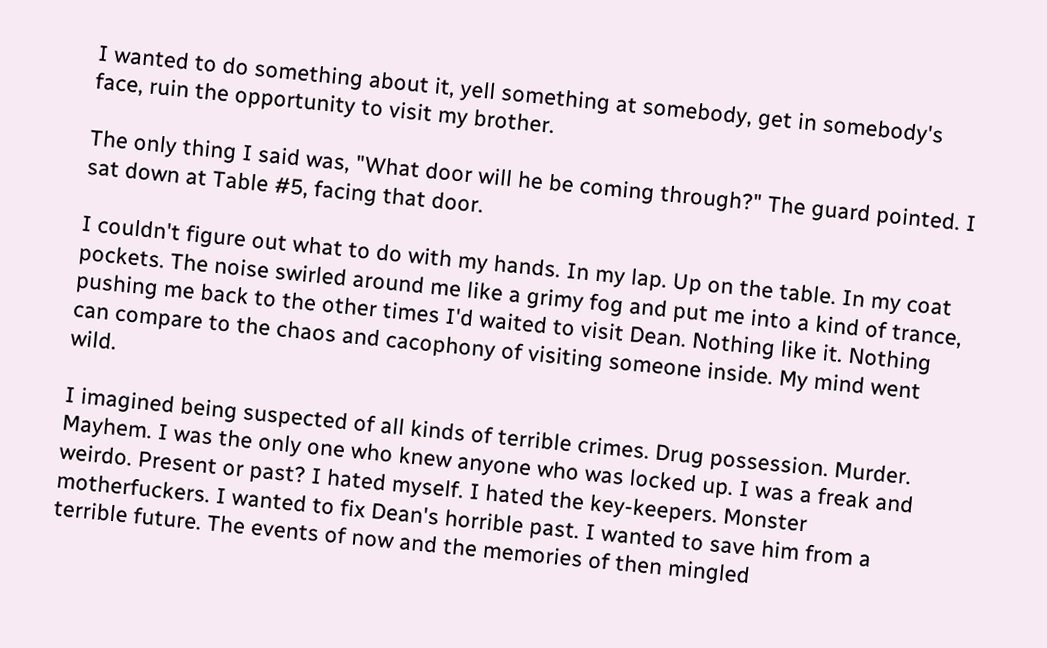I wanted to do something about it, yell something at somebody, get in somebody's face, ruin the opportunity to visit my brother.

The only thing I said was, "What door will he be coming through?" The guard pointed. I sat down at Table #5, facing that door.

I couldn't figure out what to do with my hands. In my lap. Up on the table. In my coat pockets. The noise swirled around me like a grimy fog and put me into a kind of trance, pushing me back to the other times I'd waited to visit Dean. Nothing like it. Nothing can compare to the chaos and cacophony of visiting someone inside. My mind went wild.

I imagined being suspected of all kinds of terrible crimes. Drug possession. Murder. Mayhem. I was the only one who knew anyone who was locked up. I was a freak and weirdo. Present or past? I hated myself. I hated the key-keepers. Monster motherfuckers. I wanted to fix Dean's horrible past. I wanted to save him from a terrible future. The events of now and the memories of then mingled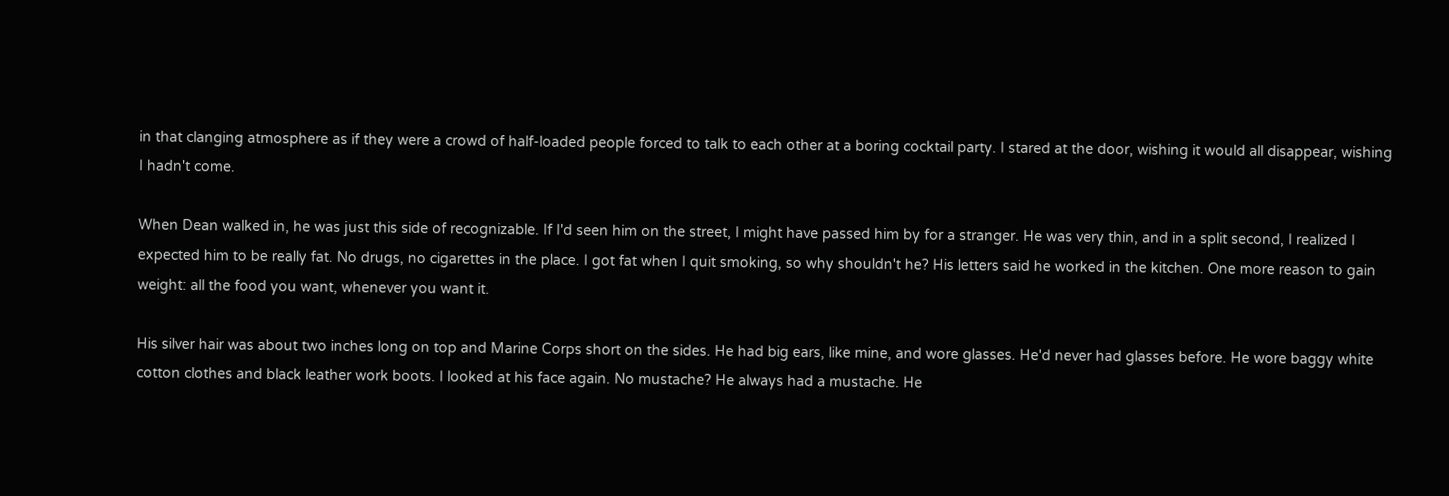in that clanging atmosphere as if they were a crowd of half-loaded people forced to talk to each other at a boring cocktail party. I stared at the door, wishing it would all disappear, wishing I hadn't come.

When Dean walked in, he was just this side of recognizable. If I'd seen him on the street, I might have passed him by for a stranger. He was very thin, and in a split second, I realized I expected him to be really fat. No drugs, no cigarettes in the place. I got fat when I quit smoking, so why shouldn't he? His letters said he worked in the kitchen. One more reason to gain weight: all the food you want, whenever you want it.

His silver hair was about two inches long on top and Marine Corps short on the sides. He had big ears, like mine, and wore glasses. He'd never had glasses before. He wore baggy white cotton clothes and black leather work boots. I looked at his face again. No mustache? He always had a mustache. He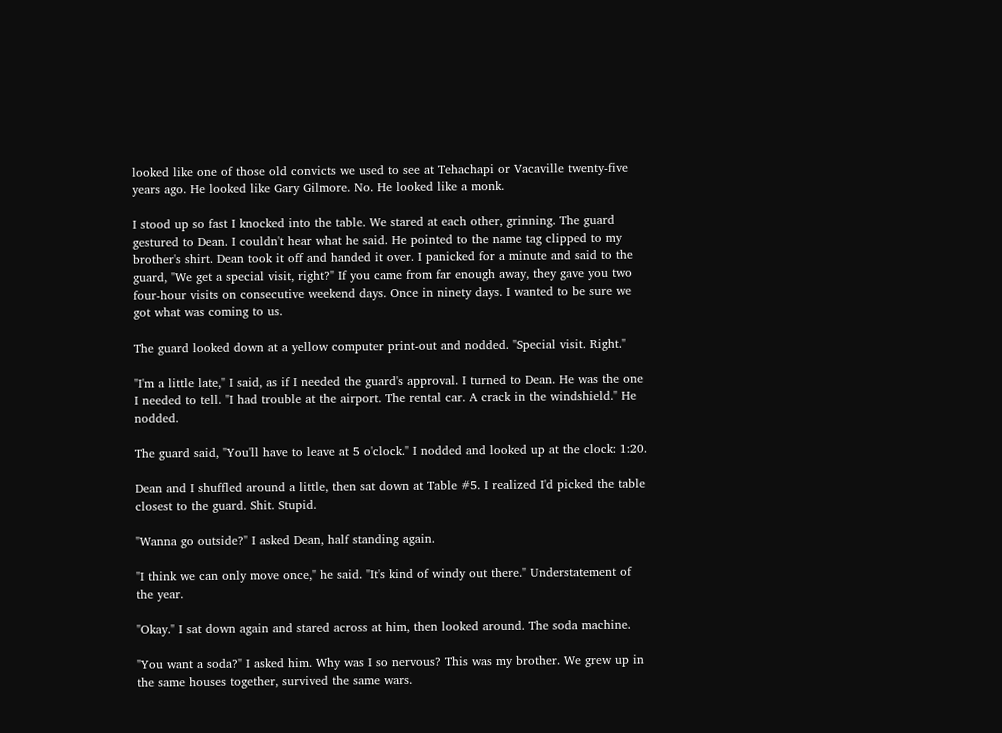looked like one of those old convicts we used to see at Tehachapi or Vacaville twenty-five years ago. He looked like Gary Gilmore. No. He looked like a monk.

I stood up so fast I knocked into the table. We stared at each other, grinning. The guard gestured to Dean. I couldn't hear what he said. He pointed to the name tag clipped to my brother's shirt. Dean took it off and handed it over. I panicked for a minute and said to the guard, "We get a special visit, right?" If you came from far enough away, they gave you two four-hour visits on consecutive weekend days. Once in ninety days. I wanted to be sure we got what was coming to us.

The guard looked down at a yellow computer print-out and nodded. "Special visit. Right."

"I'm a little late," I said, as if I needed the guard's approval. I turned to Dean. He was the one I needed to tell. "I had trouble at the airport. The rental car. A crack in the windshield." He nodded.

The guard said, "You'll have to leave at 5 o'clock." I nodded and looked up at the clock: 1:20.

Dean and I shuffled around a little, then sat down at Table #5. I realized I'd picked the table closest to the guard. Shit. Stupid.

"Wanna go outside?" I asked Dean, half standing again.

"I think we can only move once," he said. "It's kind of windy out there." Understatement of the year.

"Okay." I sat down again and stared across at him, then looked around. The soda machine.

"You want a soda?" I asked him. Why was I so nervous? This was my brother. We grew up in the same houses together, survived the same wars.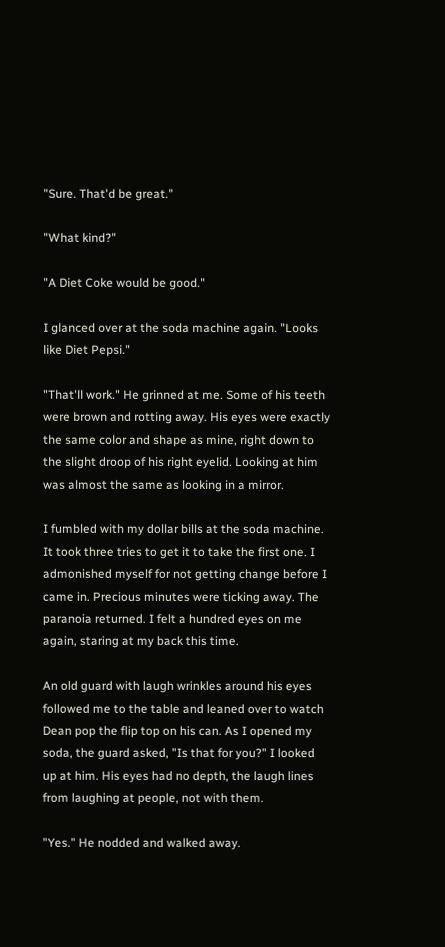"Sure. That'd be great."

"What kind?"

"A Diet Coke would be good."

I glanced over at the soda machine again. "Looks like Diet Pepsi."

"That'll work." He grinned at me. Some of his teeth were brown and rotting away. His eyes were exactly the same color and shape as mine, right down to the slight droop of his right eyelid. Looking at him was almost the same as looking in a mirror.

I fumbled with my dollar bills at the soda machine. It took three tries to get it to take the first one. I admonished myself for not getting change before I came in. Precious minutes were ticking away. The paranoia returned. I felt a hundred eyes on me again, staring at my back this time.

An old guard with laugh wrinkles around his eyes followed me to the table and leaned over to watch Dean pop the flip top on his can. As I opened my soda, the guard asked, "Is that for you?" I looked up at him. His eyes had no depth, the laugh lines from laughing at people, not with them.

"Yes." He nodded and walked away.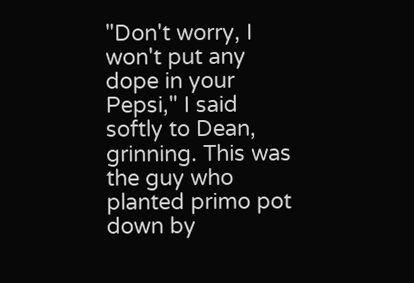"Don't worry, I won't put any dope in your Pepsi," I said softly to Dean, grinning. This was the guy who planted primo pot down by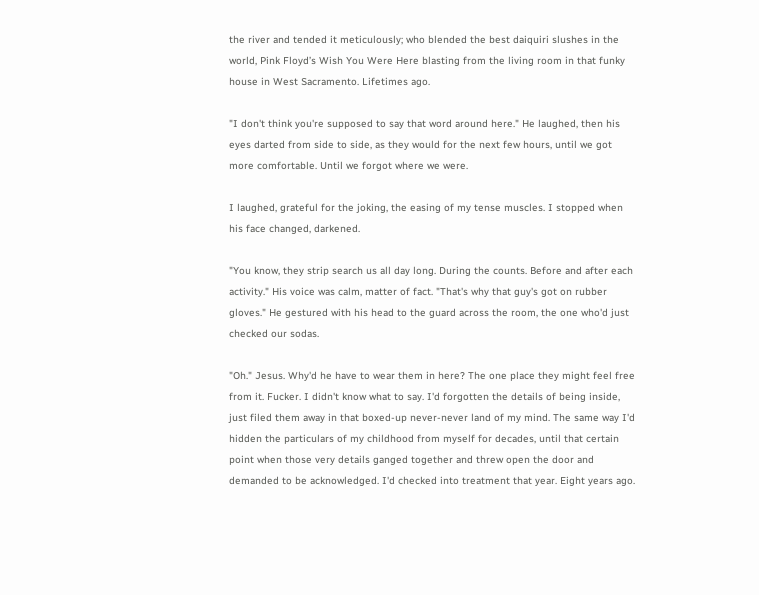the river and tended it meticulously; who blended the best daiquiri slushes in the world, Pink Floyd’s Wish You Were Here blasting from the living room in that funky house in West Sacramento. Lifetimes ago.

"I don't think you're supposed to say that word around here." He laughed, then his eyes darted from side to side, as they would for the next few hours, until we got more comfortable. Until we forgot where we were.

I laughed, grateful for the joking, the easing of my tense muscles. I stopped when his face changed, darkened.

"You know, they strip search us all day long. During the counts. Before and after each activity." His voice was calm, matter of fact. "That's why that guy's got on rubber gloves." He gestured with his head to the guard across the room, the one who'd just checked our sodas.

"Oh." Jesus. Why'd he have to wear them in here? The one place they might feel free from it. Fucker. I didn't know what to say. I'd forgotten the details of being inside, just filed them away in that boxed-up never-never land of my mind. The same way I'd hidden the particulars of my childhood from myself for decades, until that certain point when those very details ganged together and threw open the door and demanded to be acknowledged. I'd checked into treatment that year. Eight years ago.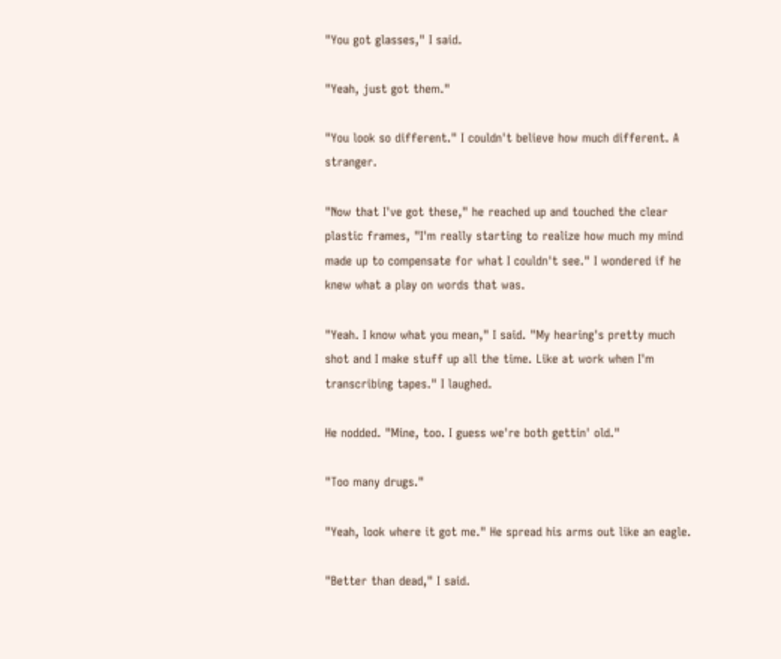"You got glasses," I said.

"Yeah, just got them."

"You look so different." I couldn't believe how much different. A stranger.

"Now that I've got these," he reached up and touched the clear plastic frames, "I'm really starting to realize how much my mind made up to compensate for what I couldn't see." I wondered if he knew what a play on words that was.

"Yeah. I know what you mean," I said. "My hearing's pretty much shot and I make stuff up all the time. Like at work when I'm transcribing tapes." I laughed.

He nodded. "Mine, too. I guess we're both gettin' old."

"Too many drugs."

"Yeah, look where it got me." He spread his arms out like an eagle.

"Better than dead," I said.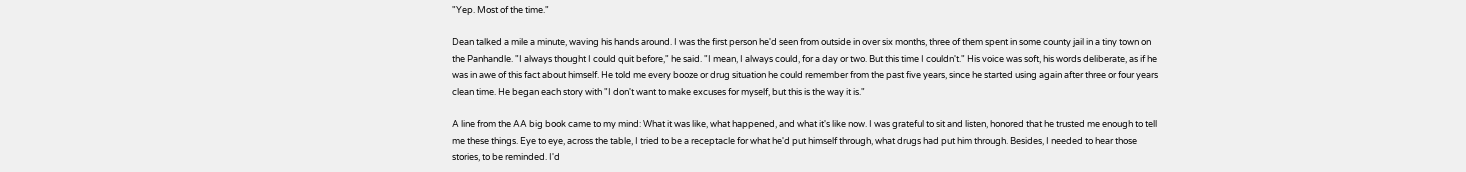"Yep. Most of the time."

Dean talked a mile a minute, waving his hands around. I was the first person he'd seen from outside in over six months, three of them spent in some county jail in a tiny town on the Panhandle. "I always thought I could quit before," he said. "I mean, I always could, for a day or two. But this time I couldn't." His voice was soft, his words deliberate, as if he was in awe of this fact about himself. He told me every booze or drug situation he could remember from the past five years, since he started using again after three or four years clean time. He began each story with "I don't want to make excuses for myself, but this is the way it is."

A line from the AA big book came to my mind: What it was like, what happened, and what it's like now. I was grateful to sit and listen, honored that he trusted me enough to tell me these things. Eye to eye, across the table, I tried to be a receptacle for what he'd put himself through, what drugs had put him through. Besides, I needed to hear those stories, to be reminded. I'd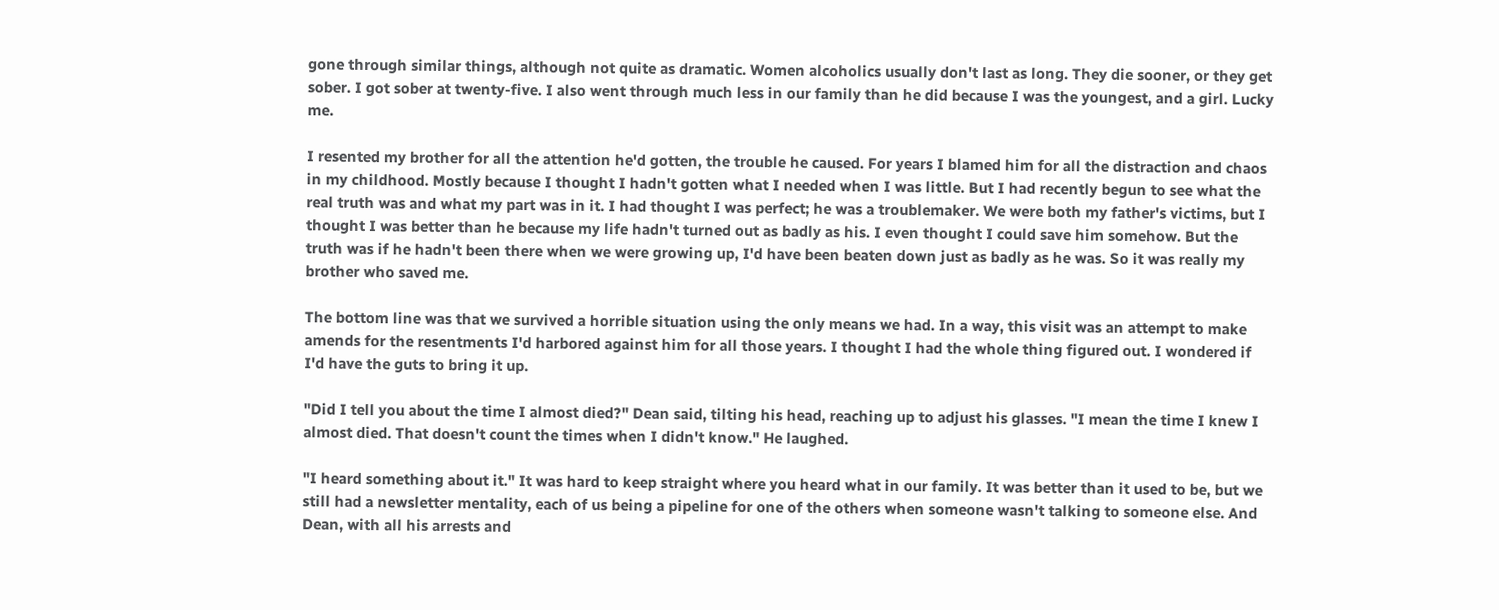gone through similar things, although not quite as dramatic. Women alcoholics usually don't last as long. They die sooner, or they get sober. I got sober at twenty-five. I also went through much less in our family than he did because I was the youngest, and a girl. Lucky me.

I resented my brother for all the attention he'd gotten, the trouble he caused. For years I blamed him for all the distraction and chaos in my childhood. Mostly because I thought I hadn't gotten what I needed when I was little. But I had recently begun to see what the real truth was and what my part was in it. I had thought I was perfect; he was a troublemaker. We were both my father's victims, but I thought I was better than he because my life hadn't turned out as badly as his. I even thought I could save him somehow. But the truth was if he hadn't been there when we were growing up, I'd have been beaten down just as badly as he was. So it was really my brother who saved me.

The bottom line was that we survived a horrible situation using the only means we had. In a way, this visit was an attempt to make amends for the resentments I'd harbored against him for all those years. I thought I had the whole thing figured out. I wondered if I'd have the guts to bring it up.

"Did I tell you about the time I almost died?" Dean said, tilting his head, reaching up to adjust his glasses. "I mean the time I knew I almost died. That doesn't count the times when I didn't know." He laughed.

"I heard something about it." It was hard to keep straight where you heard what in our family. It was better than it used to be, but we still had a newsletter mentality, each of us being a pipeline for one of the others when someone wasn't talking to someone else. And Dean, with all his arrests and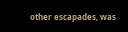other escapades, was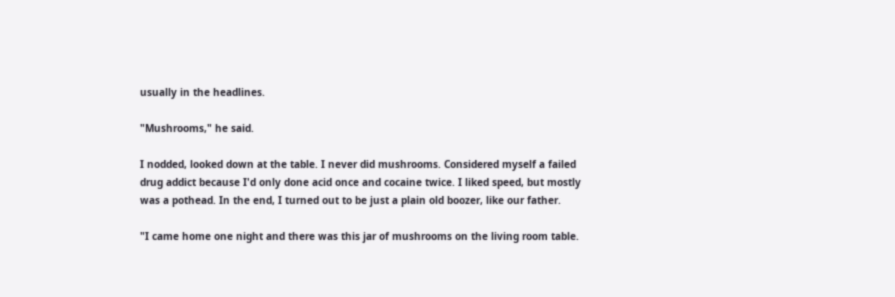usually in the headlines.

"Mushrooms," he said.

I nodded, looked down at the table. I never did mushrooms. Considered myself a failed drug addict because I'd only done acid once and cocaine twice. I liked speed, but mostly was a pothead. In the end, I turned out to be just a plain old boozer, like our father.

"I came home one night and there was this jar of mushrooms on the living room table.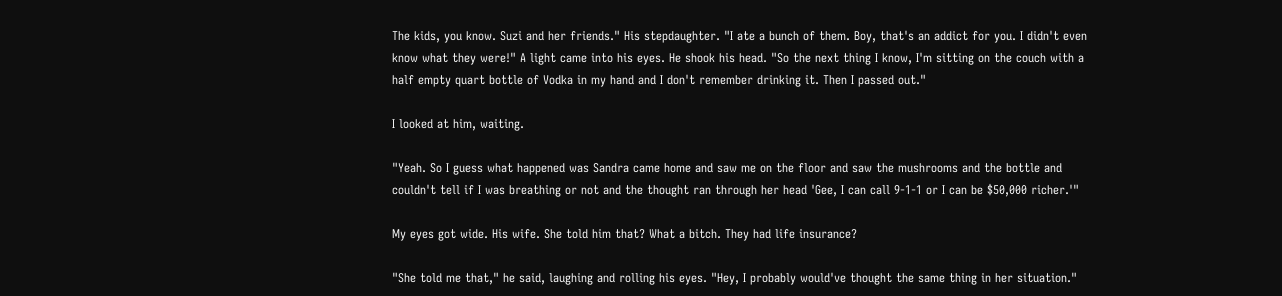The kids, you know. Suzi and her friends." His stepdaughter. "I ate a bunch of them. Boy, that's an addict for you. I didn't even know what they were!" A light came into his eyes. He shook his head. "So the next thing I know, I'm sitting on the couch with a half empty quart bottle of Vodka in my hand and I don't remember drinking it. Then I passed out."

I looked at him, waiting.

"Yeah. So I guess what happened was Sandra came home and saw me on the floor and saw the mushrooms and the bottle and couldn't tell if I was breathing or not and the thought ran through her head 'Gee, I can call 9-1-1 or I can be $50,000 richer.'"

My eyes got wide. His wife. She told him that? What a bitch. They had life insurance?

"She told me that," he said, laughing and rolling his eyes. "Hey, I probably would've thought the same thing in her situation."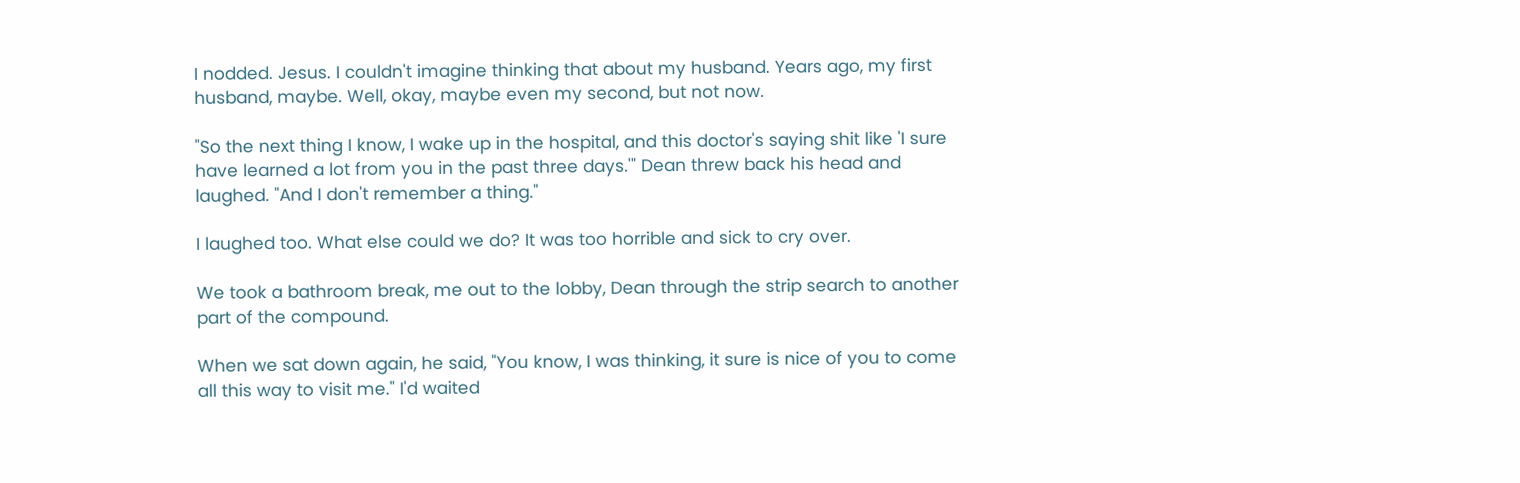I nodded. Jesus. I couldn't imagine thinking that about my husband. Years ago, my first husband, maybe. Well, okay, maybe even my second, but not now.

"So the next thing I know, I wake up in the hospital, and this doctor's saying shit like 'I sure have learned a lot from you in the past three days.'" Dean threw back his head and laughed. "And I don't remember a thing."

I laughed too. What else could we do? It was too horrible and sick to cry over.

We took a bathroom break, me out to the lobby, Dean through the strip search to another part of the compound.

When we sat down again, he said, "You know, I was thinking, it sure is nice of you to come all this way to visit me." I'd waited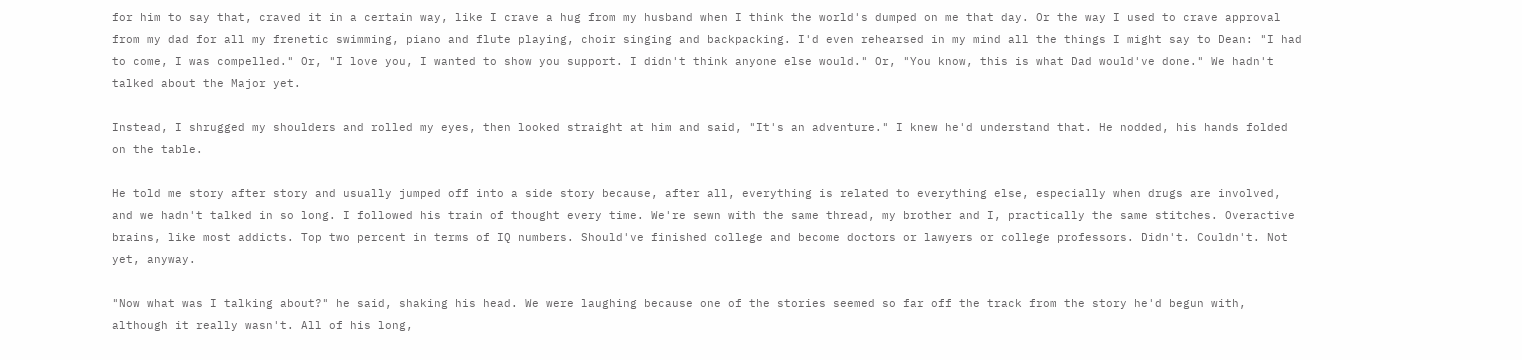for him to say that, craved it in a certain way, like I crave a hug from my husband when I think the world's dumped on me that day. Or the way I used to crave approval from my dad for all my frenetic swimming, piano and flute playing, choir singing and backpacking. I'd even rehearsed in my mind all the things I might say to Dean: "I had to come, I was compelled." Or, "I love you, I wanted to show you support. I didn't think anyone else would." Or, "You know, this is what Dad would've done." We hadn't talked about the Major yet.

Instead, I shrugged my shoulders and rolled my eyes, then looked straight at him and said, "It's an adventure." I knew he'd understand that. He nodded, his hands folded on the table.

He told me story after story and usually jumped off into a side story because, after all, everything is related to everything else, especially when drugs are involved, and we hadn't talked in so long. I followed his train of thought every time. We're sewn with the same thread, my brother and I, practically the same stitches. Overactive brains, like most addicts. Top two percent in terms of IQ numbers. Should've finished college and become doctors or lawyers or college professors. Didn't. Couldn't. Not yet, anyway.

"Now what was I talking about?" he said, shaking his head. We were laughing because one of the stories seemed so far off the track from the story he'd begun with, although it really wasn't. All of his long,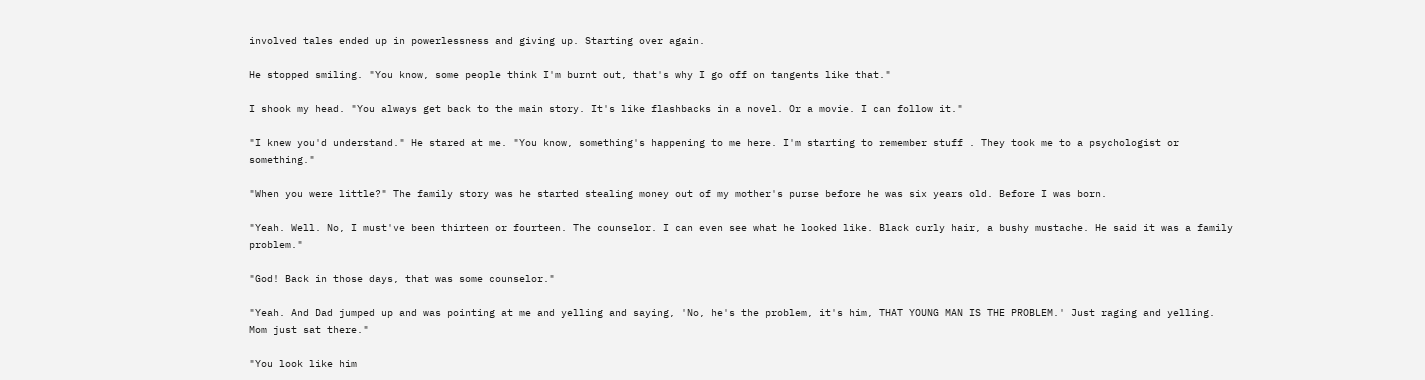involved tales ended up in powerlessness and giving up. Starting over again.

He stopped smiling. "You know, some people think I'm burnt out, that's why I go off on tangents like that."

I shook my head. "You always get back to the main story. It's like flashbacks in a novel. Or a movie. I can follow it."

"I knew you'd understand." He stared at me. "You know, something's happening to me here. I'm starting to remember stuff . They took me to a psychologist or something."

"When you were little?" The family story was he started stealing money out of my mother's purse before he was six years old. Before I was born.

"Yeah. Well. No, I must've been thirteen or fourteen. The counselor. I can even see what he looked like. Black curly hair, a bushy mustache. He said it was a family problem."

"God! Back in those days, that was some counselor."

"Yeah. And Dad jumped up and was pointing at me and yelling and saying, 'No, he's the problem, it's him, THAT YOUNG MAN IS THE PROBLEM.' Just raging and yelling. Mom just sat there."

"You look like him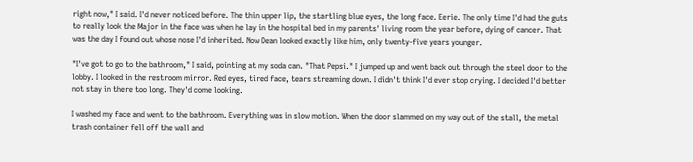right now," I said. I'd never noticed before. The thin upper lip, the startling blue eyes, the long face. Eerie. The only time I'd had the guts to really look the Major in the face was when he lay in the hospital bed in my parents' living room the year before, dying of cancer. That was the day I found out whose nose I'd inherited. Now Dean looked exactly like him, only twenty-five years younger.

"I've got to go to the bathroom," I said, pointing at my soda can. "That Pepsi." I jumped up and went back out through the steel door to the lobby. I looked in the restroom mirror. Red eyes, tired face, tears streaming down. I didn't think I'd ever stop crying. I decided I'd better not stay in there too long. They'd come looking.

I washed my face and went to the bathroom. Everything was in slow motion. When the door slammed on my way out of the stall, the metal trash container fell off the wall and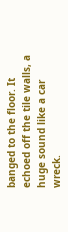banged to the floor. It echoed off the tile walls, a huge sound like a car wreck.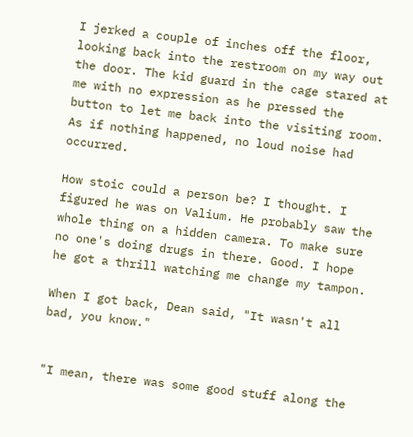I jerked a couple of inches off the floor, looking back into the restroom on my way out the door. The kid guard in the cage stared at me with no expression as he pressed the button to let me back into the visiting room. As if nothing happened, no loud noise had occurred.

How stoic could a person be? I thought. I figured he was on Valium. He probably saw the whole thing on a hidden camera. To make sure no one's doing drugs in there. Good. I hope he got a thrill watching me change my tampon.

When I got back, Dean said, "It wasn't all bad, you know."


"I mean, there was some good stuff along the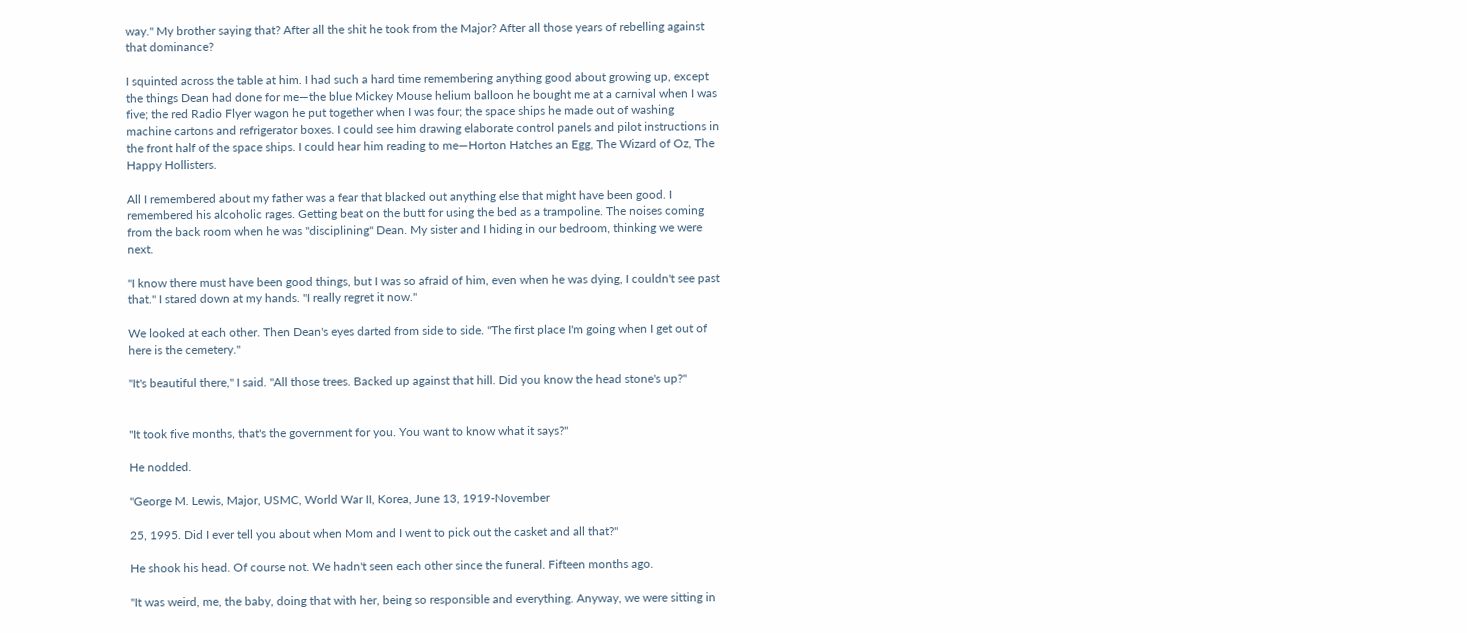way." My brother saying that? After all the shit he took from the Major? After all those years of rebelling against that dominance?

I squinted across the table at him. I had such a hard time remembering anything good about growing up, except the things Dean had done for me—the blue Mickey Mouse helium balloon he bought me at a carnival when I was five; the red Radio Flyer wagon he put together when I was four; the space ships he made out of washing machine cartons and refrigerator boxes. I could see him drawing elaborate control panels and pilot instructions in the front half of the space ships. I could hear him reading to me—Horton Hatches an Egg, The Wizard of Oz, The Happy Hollisters.

All I remembered about my father was a fear that blacked out anything else that might have been good. I remembered his alcoholic rages. Getting beat on the butt for using the bed as a trampoline. The noises coming from the back room when he was "disciplining" Dean. My sister and I hiding in our bedroom, thinking we were next.

"I know there must have been good things, but I was so afraid of him, even when he was dying, I couldn't see past that." I stared down at my hands. "I really regret it now."

We looked at each other. Then Dean's eyes darted from side to side. "The first place I'm going when I get out of here is the cemetery."

"It's beautiful there," I said. "All those trees. Backed up against that hill. Did you know the head stone's up?"


"It took five months, that's the government for you. You want to know what it says?"

He nodded.

"George M. Lewis, Major, USMC, World War II, Korea, June 13, 1919-November

25, 1995. Did I ever tell you about when Mom and I went to pick out the casket and all that?"

He shook his head. Of course not. We hadn't seen each other since the funeral. Fifteen months ago.

"It was weird, me, the baby, doing that with her, being so responsible and everything. Anyway, we were sitting in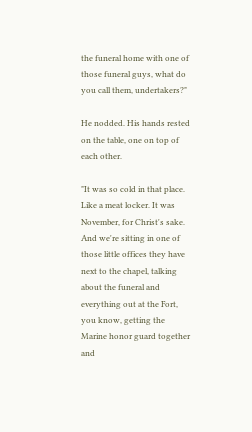the funeral home with one of those funeral guys, what do you call them, undertakers?"

He nodded. His hands rested on the table, one on top of each other.

"It was so cold in that place. Like a meat locker. It was November, for Christ's sake. And we're sitting in one of those little offices they have next to the chapel, talking about the funeral and everything out at the Fort, you know, getting the Marine honor guard together and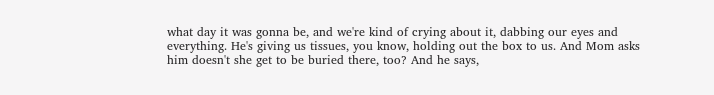what day it was gonna be, and we're kind of crying about it, dabbing our eyes and everything. He's giving us tissues, you know, holding out the box to us. And Mom asks him doesn't she get to be buried there, too? And he says,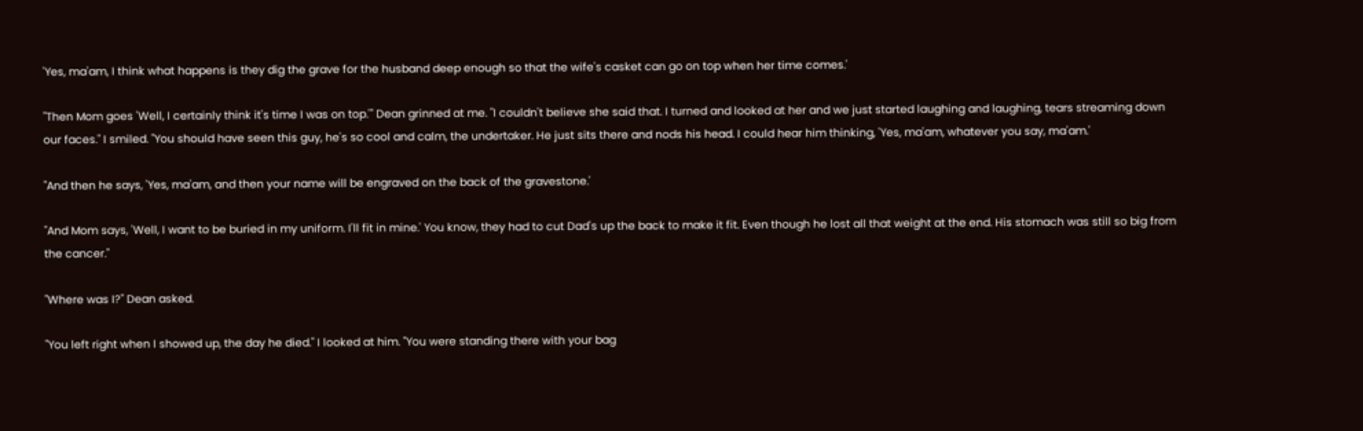'Yes, ma'am, I think what happens is they dig the grave for the husband deep enough so that the wife's casket can go on top when her time comes.'

"Then Mom goes 'Well, I certainly think it's time I was on top.'" Dean grinned at me. "I couldn't believe she said that. I turned and looked at her and we just started laughing and laughing, tears streaming down our faces." I smiled. "You should have seen this guy, he's so cool and calm, the undertaker. He just sits there and nods his head. I could hear him thinking, 'Yes, ma'am, whatever you say, ma'am.'

"And then he says, 'Yes, ma'am, and then your name will be engraved on the back of the gravestone.'

"And Mom says, 'Well, I want to be buried in my uniform. I'll fit in mine.' You know, they had to cut Dad's up the back to make it fit. Even though he lost all that weight at the end. His stomach was still so big from the cancer."

"Where was I?" Dean asked.

"You left right when I showed up, the day he died." I looked at him. "You were standing there with your bag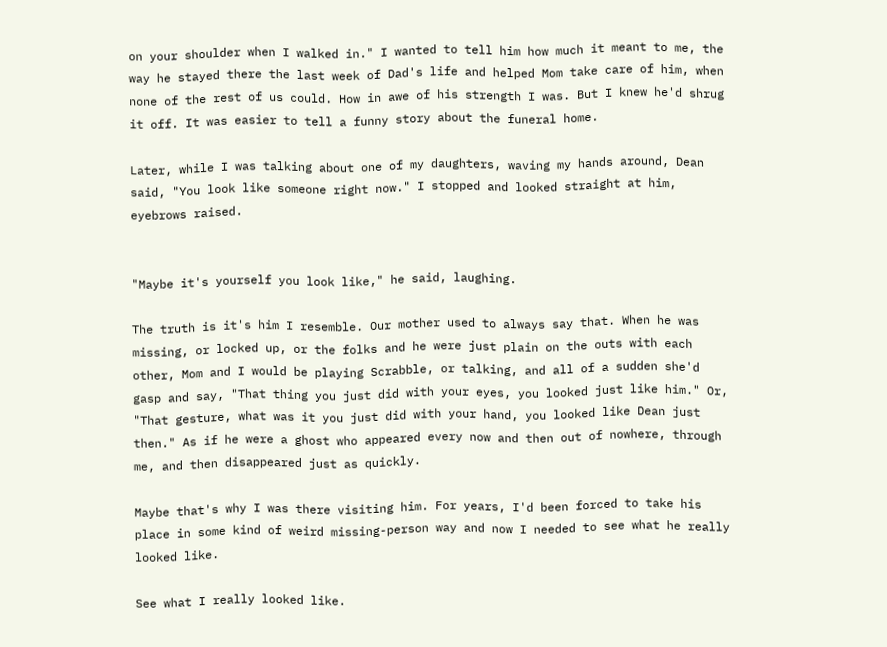on your shoulder when I walked in." I wanted to tell him how much it meant to me, the way he stayed there the last week of Dad's life and helped Mom take care of him, when none of the rest of us could. How in awe of his strength I was. But I knew he'd shrug it off. It was easier to tell a funny story about the funeral home.

Later, while I was talking about one of my daughters, waving my hands around, Dean said, "You look like someone right now." I stopped and looked straight at him, eyebrows raised.


"Maybe it's yourself you look like," he said, laughing.

The truth is it's him I resemble. Our mother used to always say that. When he was missing, or locked up, or the folks and he were just plain on the outs with each other, Mom and I would be playing Scrabble, or talking, and all of a sudden she'd gasp and say, "That thing you just did with your eyes, you looked just like him." Or, "That gesture, what was it you just did with your hand, you looked like Dean just then." As if he were a ghost who appeared every now and then out of nowhere, through me, and then disappeared just as quickly.

Maybe that's why I was there visiting him. For years, I'd been forced to take his place in some kind of weird missing-person way and now I needed to see what he really looked like.

See what I really looked like.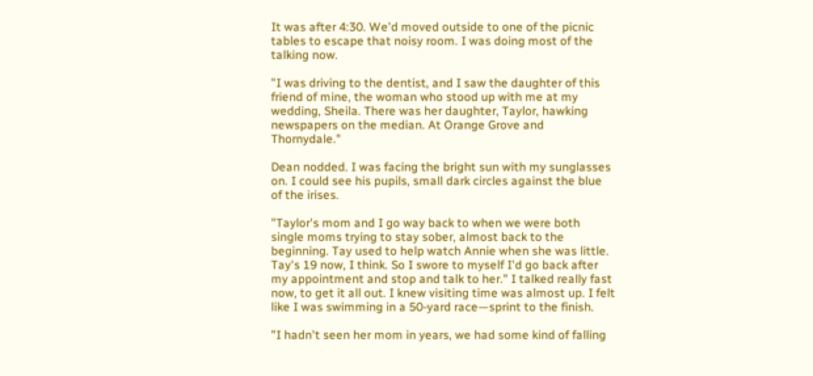It was after 4:30. We'd moved outside to one of the picnic tables to escape that noisy room. I was doing most of the talking now.

"I was driving to the dentist, and I saw the daughter of this friend of mine, the woman who stood up with me at my wedding, Sheila. There was her daughter, Taylor, hawking newspapers on the median. At Orange Grove and Thornydale."

Dean nodded. I was facing the bright sun with my sunglasses on. I could see his pupils, small dark circles against the blue of the irises.

"Taylor's mom and I go way back to when we were both single moms trying to stay sober, almost back to the beginning. Tay used to help watch Annie when she was little. Tay's 19 now, I think. So I swore to myself I'd go back after my appointment and stop and talk to her." I talked really fast now, to get it all out. I knew visiting time was almost up. I felt like I was swimming in a 50-yard race—sprint to the finish.

"I hadn't seen her mom in years, we had some kind of falling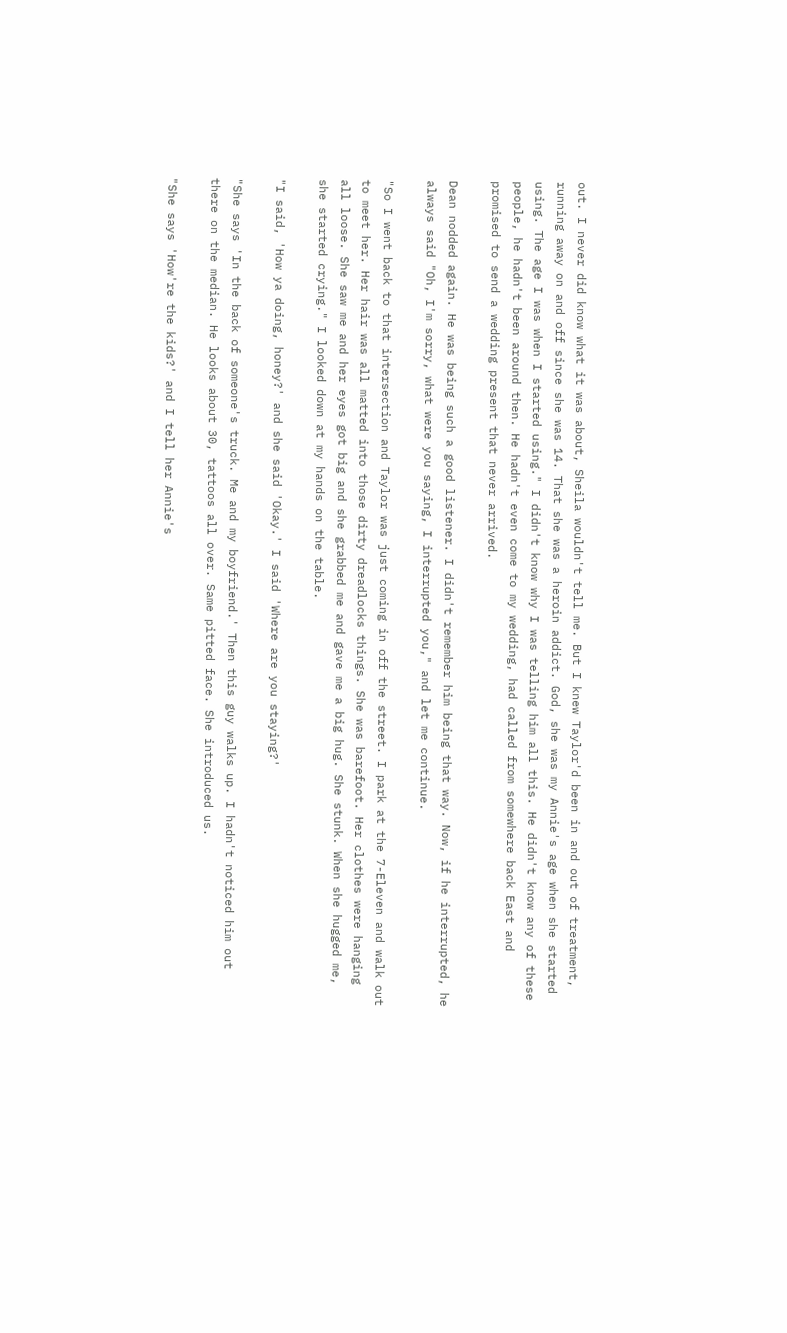out. I never did know what it was about, Sheila wouldn't tell me. But I knew Taylor'd been in and out of treatment, running away on and off since she was 14. That she was a heroin addict. God, she was my Annie's age when she started using. The age I was when I started using." I didn't know why I was telling him all this. He didn't know any of these people, he hadn't been around then. He hadn't even come to my wedding, had called from somewhere back East and promised to send a wedding present that never arrived.

Dean nodded again. He was being such a good listener. I didn't remember him being that way. Now, if he interrupted, he always said "Oh, I'm sorry, what were you saying, I interrupted you," and let me continue.

"So I went back to that intersection and Taylor was just coming in off the street. I park at the 7-Eleven and walk out to meet her. Her hair was all matted into those dirty dreadlocks things. She was barefoot. Her clothes were hanging all loose. She saw me and her eyes got big and she grabbed me and gave me a big hug. She stunk. When she hugged me, she started crying." I looked down at my hands on the table.

"I said, 'How ya doing, honey?' and she said 'Okay.' I said 'Where are you staying?'

"She says 'In the back of someone's truck. Me and my boyfriend.' Then this guy walks up. I hadn't noticed him out there on the median. He looks about 30, tattoos all over. Same pitted face. She introduced us.

"She says 'How're the kids?' and I tell her Annie's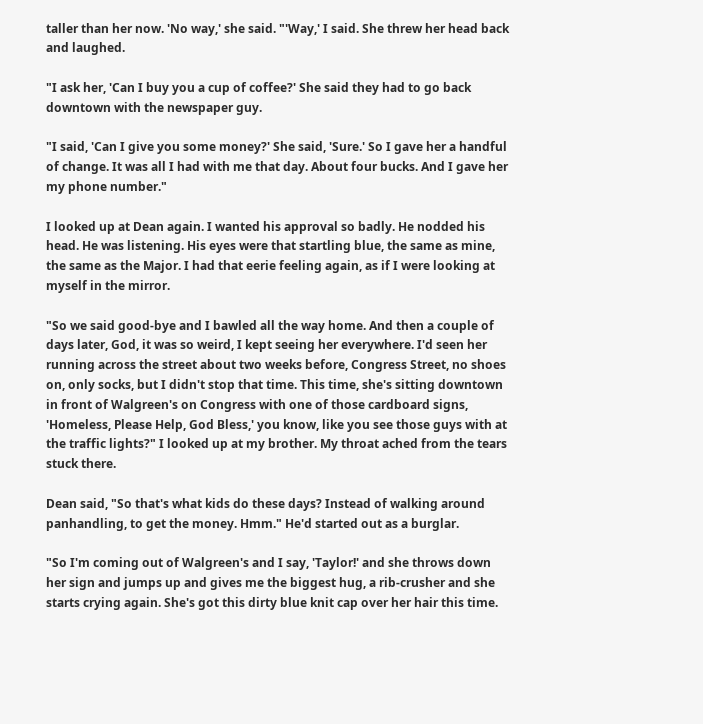taller than her now. 'No way,' she said. "'Way,' I said. She threw her head back and laughed.

"I ask her, 'Can I buy you a cup of coffee?' She said they had to go back downtown with the newspaper guy.

"I said, 'Can I give you some money?' She said, 'Sure.' So I gave her a handful of change. It was all I had with me that day. About four bucks. And I gave her my phone number."

I looked up at Dean again. I wanted his approval so badly. He nodded his head. He was listening. His eyes were that startling blue, the same as mine, the same as the Major. I had that eerie feeling again, as if I were looking at myself in the mirror.

"So we said good-bye and I bawled all the way home. And then a couple of days later, God, it was so weird, I kept seeing her everywhere. I'd seen her running across the street about two weeks before, Congress Street, no shoes on, only socks, but I didn't stop that time. This time, she's sitting downtown in front of Walgreen's on Congress with one of those cardboard signs, 'Homeless, Please Help, God Bless,' you know, like you see those guys with at the traffic lights?" I looked up at my brother. My throat ached from the tears stuck there.

Dean said, "So that's what kids do these days? Instead of walking around panhandling, to get the money. Hmm." He'd started out as a burglar.

"So I'm coming out of Walgreen's and I say, 'Taylor!' and she throws down her sign and jumps up and gives me the biggest hug, a rib-crusher and she starts crying again. She's got this dirty blue knit cap over her hair this time.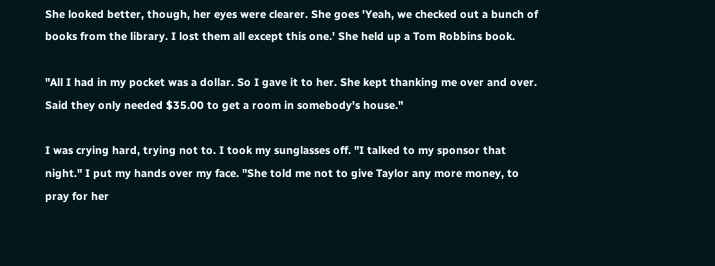She looked better, though, her eyes were clearer. She goes 'Yeah, we checked out a bunch of books from the library. I lost them all except this one.' She held up a Tom Robbins book.

"All I had in my pocket was a dollar. So I gave it to her. She kept thanking me over and over. Said they only needed $35.00 to get a room in somebody's house."

I was crying hard, trying not to. I took my sunglasses off. "I talked to my sponsor that night." I put my hands over my face. "She told me not to give Taylor any more money, to pray for her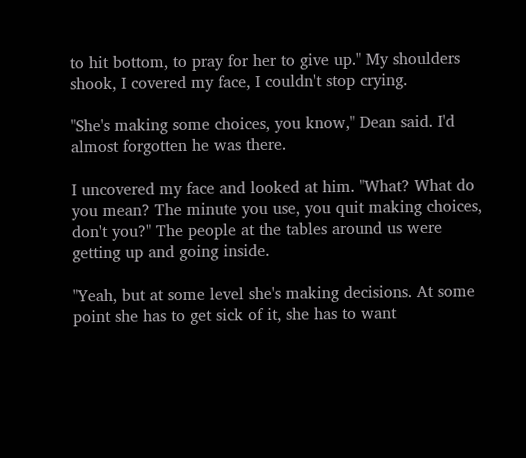to hit bottom, to pray for her to give up." My shoulders shook, I covered my face, I couldn't stop crying.

"She's making some choices, you know," Dean said. I'd almost forgotten he was there.

I uncovered my face and looked at him. "What? What do you mean? The minute you use, you quit making choices, don't you?" The people at the tables around us were getting up and going inside.

"Yeah, but at some level she's making decisions. At some point she has to get sick of it, she has to want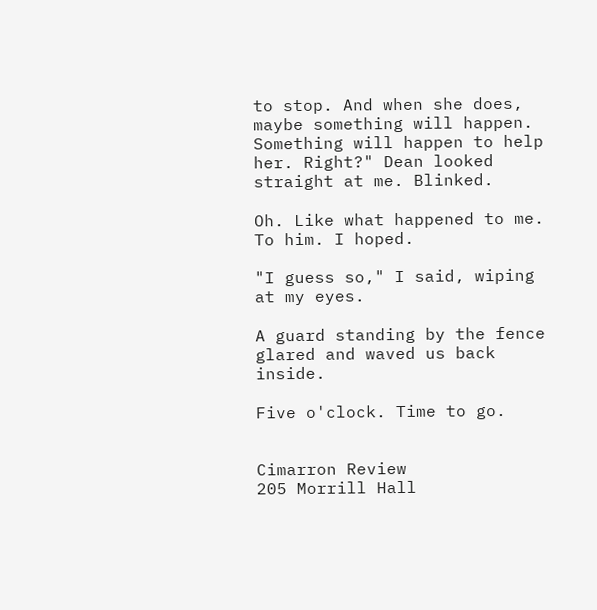to stop. And when she does, maybe something will happen. Something will happen to help her. Right?" Dean looked straight at me. Blinked.

Oh. Like what happened to me. To him. I hoped.

"I guess so," I said, wiping at my eyes.

A guard standing by the fence glared and waved us back inside.

Five o'clock. Time to go.


Cimarron Review
205 Morrill Hall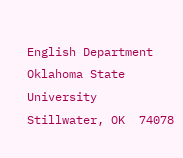English Department
Oklahoma State University
Stillwater, OK  74078